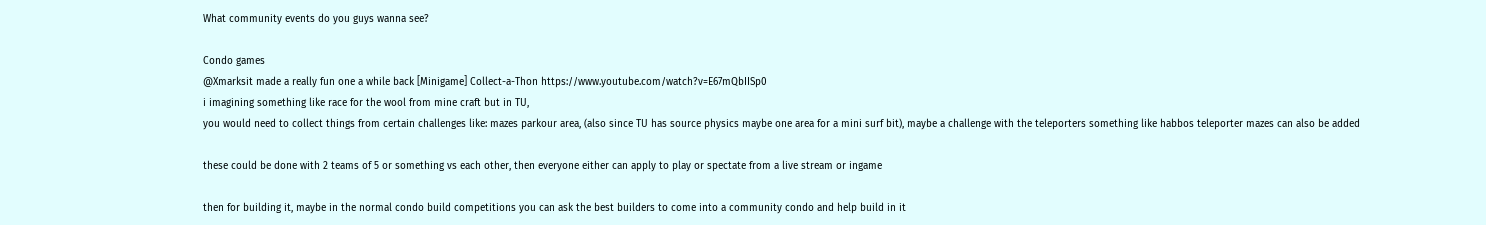What community events do you guys wanna see?

Condo games
@Xmarksit made a really fun one a while back [Minigame] Collect-a-Thon https://www.youtube.com/watch?v=E67mQbIISp0
i imagining something like race for the wool from mine craft but in TU,
you would need to collect things from certain challenges like: mazes parkour area, (also since TU has source physics maybe one area for a mini surf bit), maybe a challenge with the teleporters something like habbos teleporter mazes can also be added

these could be done with 2 teams of 5 or something vs each other, then everyone either can apply to play or spectate from a live stream or ingame

then for building it, maybe in the normal condo build competitions you can ask the best builders to come into a community condo and help build in it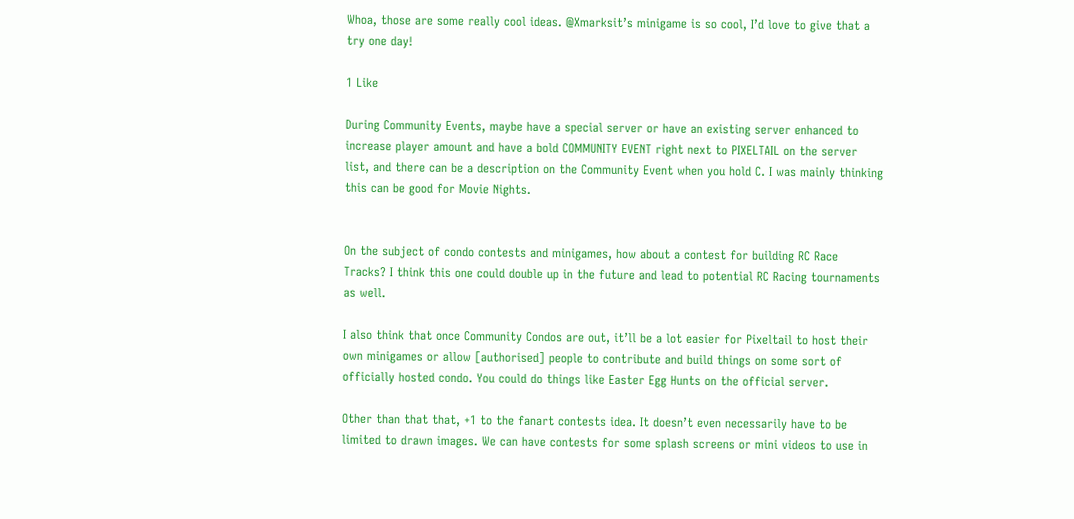Whoa, those are some really cool ideas. @Xmarksit’s minigame is so cool, I’d love to give that a try one day!

1 Like

During Community Events, maybe have a special server or have an existing server enhanced to increase player amount and have a bold COMMUNITY EVENT right next to PIXELTAIL on the server list, and there can be a description on the Community Event when you hold C. I was mainly thinking this can be good for Movie Nights.


On the subject of condo contests and minigames, how about a contest for building RC Race Tracks? I think this one could double up in the future and lead to potential RC Racing tournaments as well.

I also think that once Community Condos are out, it’ll be a lot easier for Pixeltail to host their own minigames or allow [authorised] people to contribute and build things on some sort of officially hosted condo. You could do things like Easter Egg Hunts on the official server.

Other than that that, +1 to the fanart contests idea. It doesn’t even necessarily have to be limited to drawn images. We can have contests for some splash screens or mini videos to use in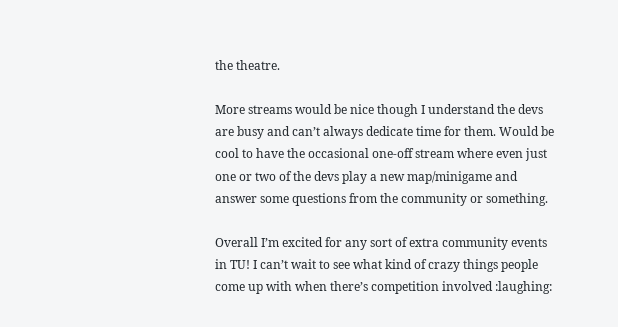the theatre.

More streams would be nice though I understand the devs are busy and can’t always dedicate time for them. Would be cool to have the occasional one-off stream where even just one or two of the devs play a new map/minigame and answer some questions from the community or something.

Overall I’m excited for any sort of extra community events in TU! I can’t wait to see what kind of crazy things people come up with when there’s competition involved :laughing: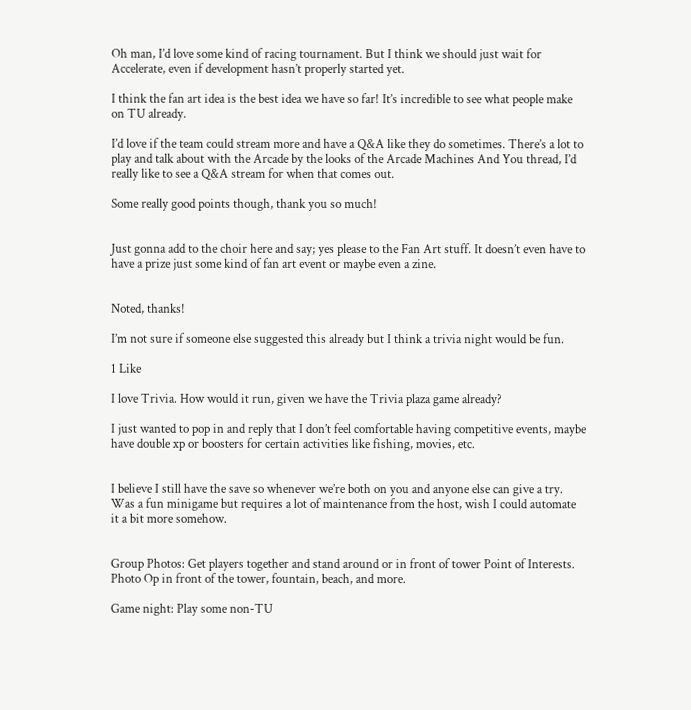Oh man, I’d love some kind of racing tournament. But I think we should just wait for Accelerate, even if development hasn’t properly started yet.

I think the fan art idea is the best idea we have so far! It’s incredible to see what people make on TU already.

I’d love if the team could stream more and have a Q&A like they do sometimes. There’s a lot to play and talk about with the Arcade by the looks of the Arcade Machines And You thread, I’d really like to see a Q&A stream for when that comes out.

Some really good points though, thank you so much!


Just gonna add to the choir here and say; yes please to the Fan Art stuff. It doesn’t even have to have a prize just some kind of fan art event or maybe even a zine.


Noted, thanks!

I’m not sure if someone else suggested this already but I think a trivia night would be fun.

1 Like

I love Trivia. How would it run, given we have the Trivia plaza game already?

I just wanted to pop in and reply that I don’t feel comfortable having competitive events, maybe have double xp or boosters for certain activities like fishing, movies, etc.


I believe I still have the save so whenever we’re both on you and anyone else can give a try.
Was a fun minigame but requires a lot of maintenance from the host, wish I could automate it a bit more somehow.


Group Photos: Get players together and stand around or in front of tower Point of Interests. Photo Op in front of the tower, fountain, beach, and more.

Game night: Play some non-TU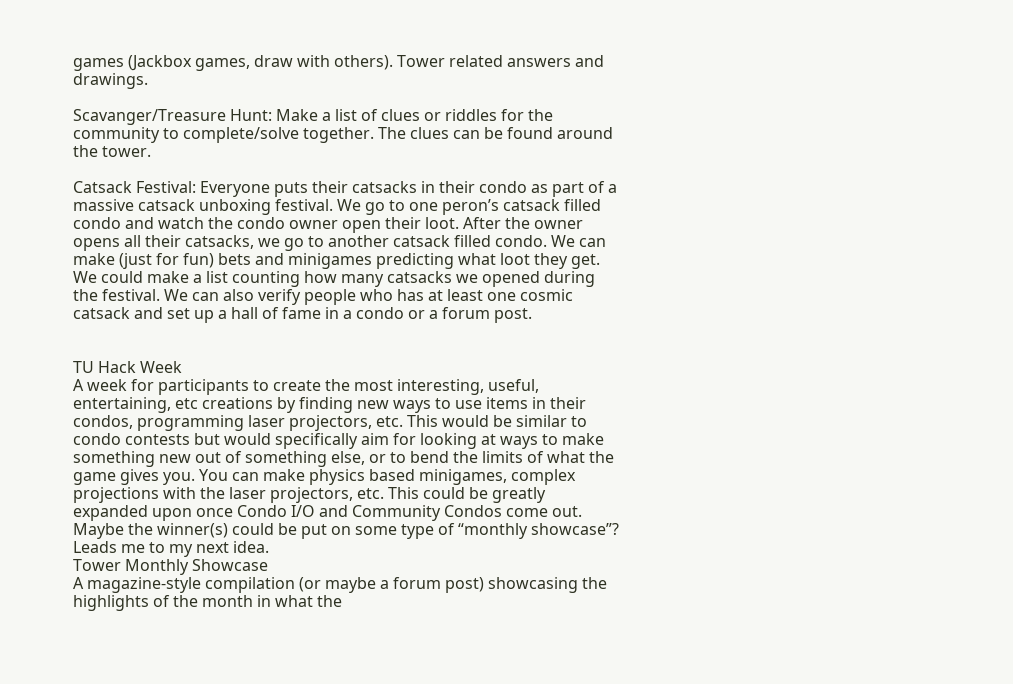games (Jackbox games, draw with others). Tower related answers and drawings.

Scavanger/Treasure Hunt: Make a list of clues or riddles for the community to complete/solve together. The clues can be found around the tower.

Catsack Festival: Everyone puts their catsacks in their condo as part of a massive catsack unboxing festival. We go to one peron’s catsack filled condo and watch the condo owner open their loot. After the owner opens all their catsacks, we go to another catsack filled condo. We can make (just for fun) bets and minigames predicting what loot they get. We could make a list counting how many catsacks we opened during the festival. We can also verify people who has at least one cosmic catsack and set up a hall of fame in a condo or a forum post.


TU Hack Week
A week for participants to create the most interesting, useful, entertaining, etc creations by finding new ways to use items in their condos, programming laser projectors, etc. This would be similar to condo contests but would specifically aim for looking at ways to make something new out of something else, or to bend the limits of what the game gives you. You can make physics based minigames, complex projections with the laser projectors, etc. This could be greatly expanded upon once Condo I/O and Community Condos come out. Maybe the winner(s) could be put on some type of “monthly showcase”? Leads me to my next idea.
Tower Monthly Showcase
A magazine-style compilation (or maybe a forum post) showcasing the highlights of the month in what the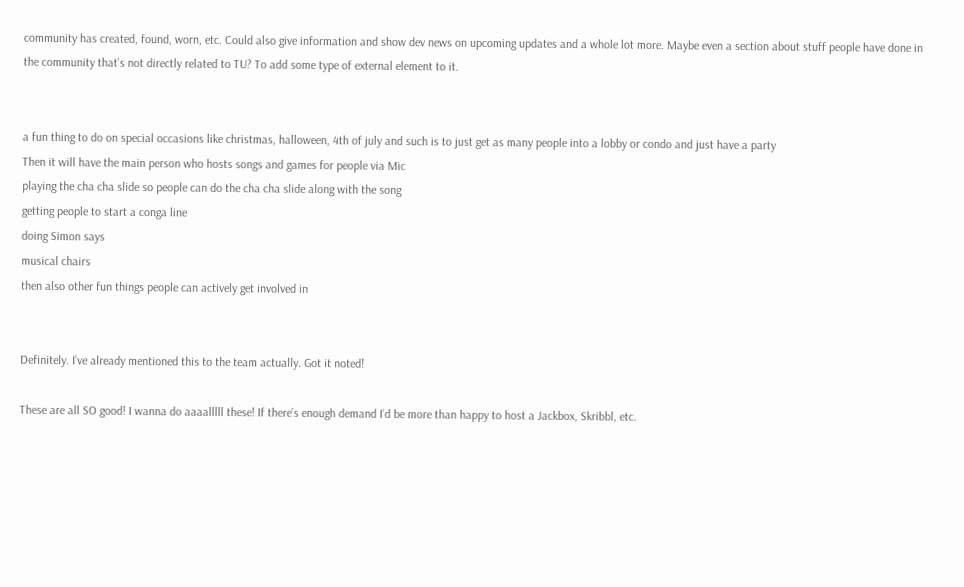community has created, found, worn, etc. Could also give information and show dev news on upcoming updates and a whole lot more. Maybe even a section about stuff people have done in the community that’s not directly related to TU? To add some type of external element to it.


a fun thing to do on special occasions like christmas, halloween, 4th of july and such is to just get as many people into a lobby or condo and just have a party
Then it will have the main person who hosts songs and games for people via Mic
playing the cha cha slide so people can do the cha cha slide along with the song
getting people to start a conga line
doing Simon says
musical chairs
then also other fun things people can actively get involved in


Definitely. I’ve already mentioned this to the team actually. Got it noted!

These are all SO good! I wanna do aaaalllll these! If there’s enough demand I’d be more than happy to host a Jackbox, Skribbl, etc.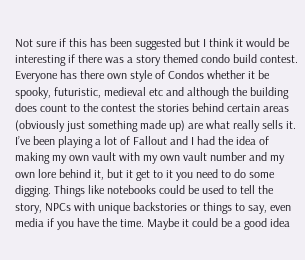Not sure if this has been suggested but I think it would be interesting if there was a story themed condo build contest. Everyone has there own style of Condos whether it be spooky, futuristic, medieval etc and although the building does count to the contest the stories behind certain areas (obviously just something made up) are what really sells it. I’ve been playing a lot of Fallout and I had the idea of making my own vault with my own vault number and my own lore behind it, but it get to it you need to do some digging. Things like notebooks could be used to tell the story, NPCs with unique backstories or things to say, even media if you have the time. Maybe it could be a good idea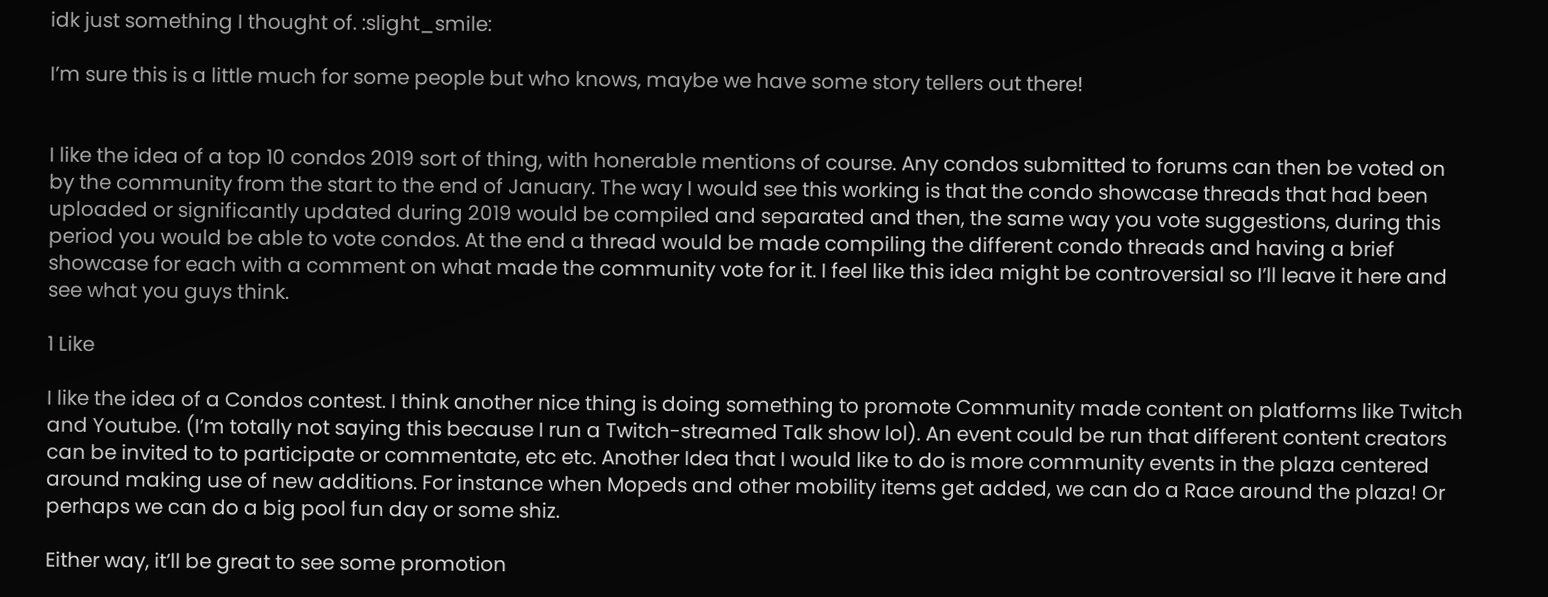idk just something I thought of. :slight_smile:

I’m sure this is a little much for some people but who knows, maybe we have some story tellers out there!


I like the idea of a top 10 condos 2019 sort of thing, with honerable mentions of course. Any condos submitted to forums can then be voted on by the community from the start to the end of January. The way I would see this working is that the condo showcase threads that had been uploaded or significantly updated during 2019 would be compiled and separated and then, the same way you vote suggestions, during this period you would be able to vote condos. At the end a thread would be made compiling the different condo threads and having a brief showcase for each with a comment on what made the community vote for it. I feel like this idea might be controversial so I’ll leave it here and see what you guys think.

1 Like

I like the idea of a Condos contest. I think another nice thing is doing something to promote Community made content on platforms like Twitch and Youtube. (I’m totally not saying this because I run a Twitch-streamed Talk show lol). An event could be run that different content creators can be invited to to participate or commentate, etc etc. Another Idea that I would like to do is more community events in the plaza centered around making use of new additions. For instance when Mopeds and other mobility items get added, we can do a Race around the plaza! Or perhaps we can do a big pool fun day or some shiz.

Either way, it’ll be great to see some promotion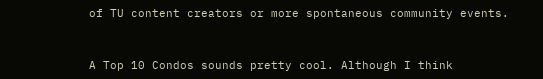of TU content creators or more spontaneous community events.


A Top 10 Condos sounds pretty cool. Although I think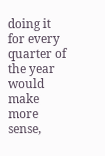doing it for every quarter of the year would make more sense,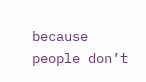because people don’t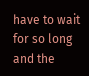have to wait for so long and the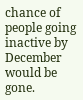chance of people going inactive by December would be gone.